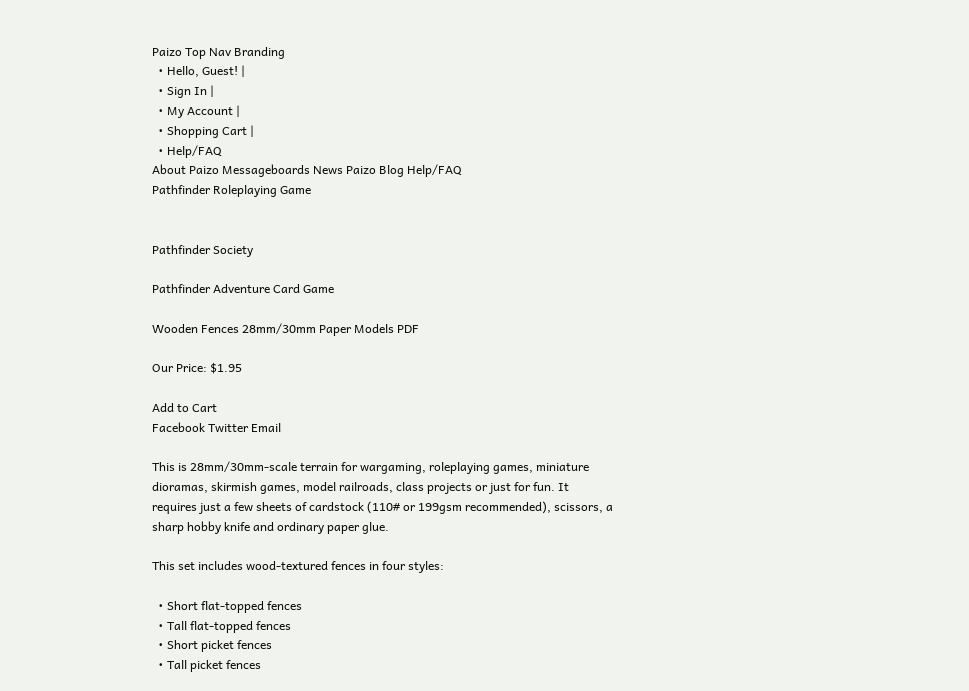Paizo Top Nav Branding
  • Hello, Guest! |
  • Sign In |
  • My Account |
  • Shopping Cart |
  • Help/FAQ
About Paizo Messageboards News Paizo Blog Help/FAQ
Pathfinder Roleplaying Game


Pathfinder Society

Pathfinder Adventure Card Game

Wooden Fences 28mm/30mm Paper Models PDF

Our Price: $1.95

Add to Cart
Facebook Twitter Email

This is 28mm/30mm-scale terrain for wargaming, roleplaying games, miniature dioramas, skirmish games, model railroads, class projects or just for fun. It requires just a few sheets of cardstock (110# or 199gsm recommended), scissors, a sharp hobby knife and ordinary paper glue.

This set includes wood-textured fences in four styles:

  • Short flat-topped fences
  • Tall flat-topped fences
  • Short picket fences
  • Tall picket fences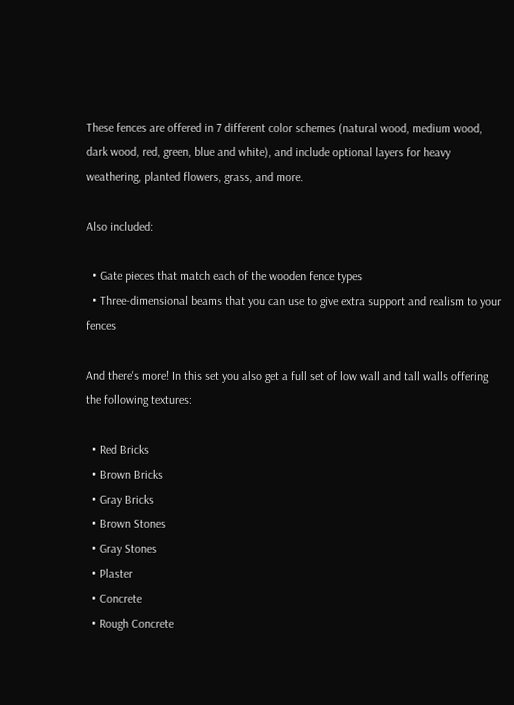These fences are offered in 7 different color schemes (natural wood, medium wood, dark wood, red, green, blue and white), and include optional layers for heavy weathering, planted flowers, grass, and more.

Also included:

  • Gate pieces that match each of the wooden fence types
  • Three-dimensional beams that you can use to give extra support and realism to your fences

And there's more! In this set you also get a full set of low wall and tall walls offering the following textures:

  • Red Bricks
  • Brown Bricks
  • Gray Bricks
  • Brown Stones
  • Gray Stones
  • Plaster
  • Concrete
  • Rough Concrete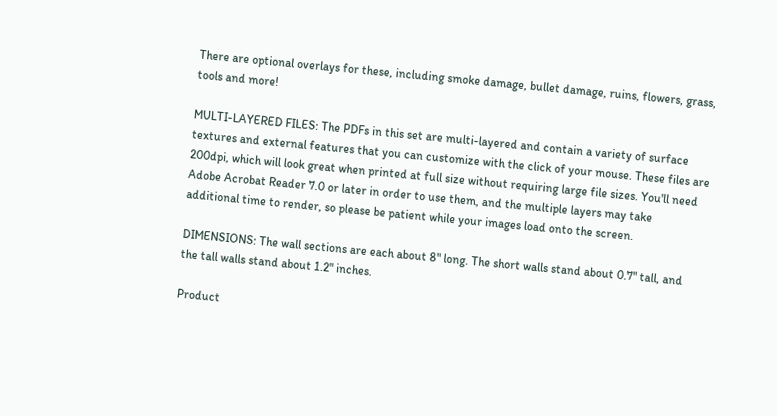There are optional overlays for these, including smoke damage, bullet damage, ruins, flowers, grass, tools and more!

MULTI-LAYERED FILES: The PDFs in this set are multi-layered and contain a variety of surface textures and external features that you can customize with the click of your mouse. These files are 200dpi, which will look great when printed at full size without requiring large file sizes. You'll need Adobe Acrobat Reader 7.0 or later in order to use them, and the multiple layers may take additional time to render, so please be patient while your images load onto the screen.

DIMENSIONS: The wall sections are each about 8" long. The short walls stand about 0.7" tall, and the tall walls stand about 1.2" inches.

Product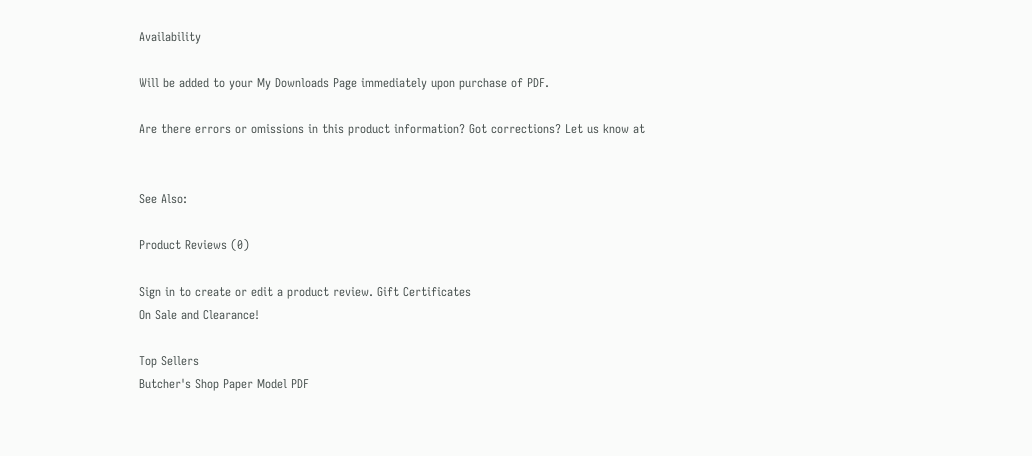Availability

Will be added to your My Downloads Page immediately upon purchase of PDF.

Are there errors or omissions in this product information? Got corrections? Let us know at


See Also:

Product Reviews (0)

Sign in to create or edit a product review. Gift Certificates
On Sale and Clearance!

Top Sellers
Butcher's Shop Paper Model PDF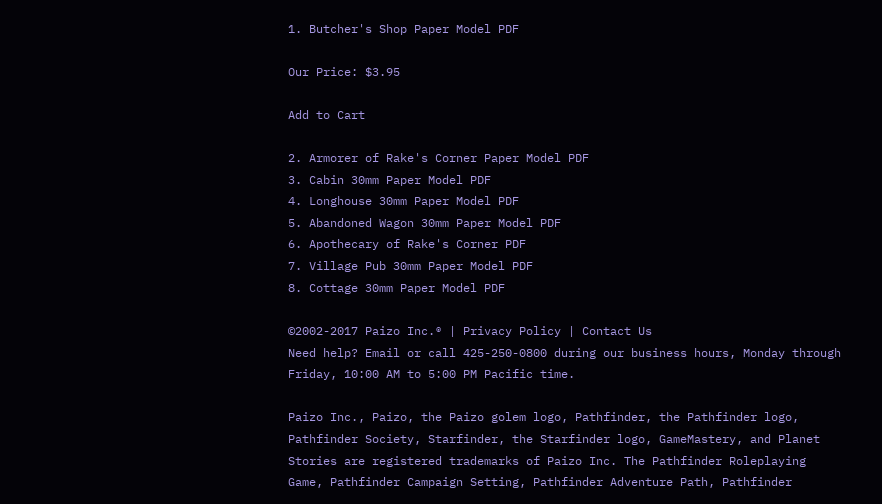1. Butcher's Shop Paper Model PDF

Our Price: $3.95

Add to Cart

2. Armorer of Rake's Corner Paper Model PDF
3. Cabin 30mm Paper Model PDF
4. Longhouse 30mm Paper Model PDF
5. Abandoned Wagon 30mm Paper Model PDF
6. Apothecary of Rake's Corner PDF
7. Village Pub 30mm Paper Model PDF
8. Cottage 30mm Paper Model PDF

©2002-2017 Paizo Inc.® | Privacy Policy | Contact Us
Need help? Email or call 425-250-0800 during our business hours, Monday through Friday, 10:00 AM to 5:00 PM Pacific time.

Paizo Inc., Paizo, the Paizo golem logo, Pathfinder, the Pathfinder logo, Pathfinder Society, Starfinder, the Starfinder logo, GameMastery, and Planet Stories are registered trademarks of Paizo Inc. The Pathfinder Roleplaying Game, Pathfinder Campaign Setting, Pathfinder Adventure Path, Pathfinder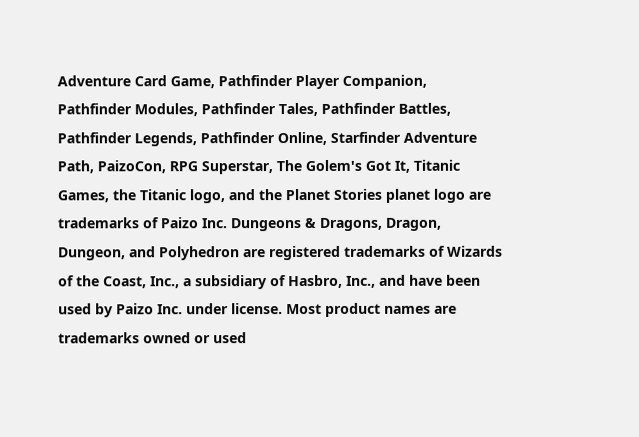Adventure Card Game, Pathfinder Player Companion, Pathfinder Modules, Pathfinder Tales, Pathfinder Battles, Pathfinder Legends, Pathfinder Online, Starfinder Adventure Path, PaizoCon, RPG Superstar, The Golem's Got It, Titanic Games, the Titanic logo, and the Planet Stories planet logo are trademarks of Paizo Inc. Dungeons & Dragons, Dragon, Dungeon, and Polyhedron are registered trademarks of Wizards of the Coast, Inc., a subsidiary of Hasbro, Inc., and have been used by Paizo Inc. under license. Most product names are trademarks owned or used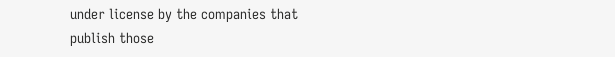under license by the companies that publish those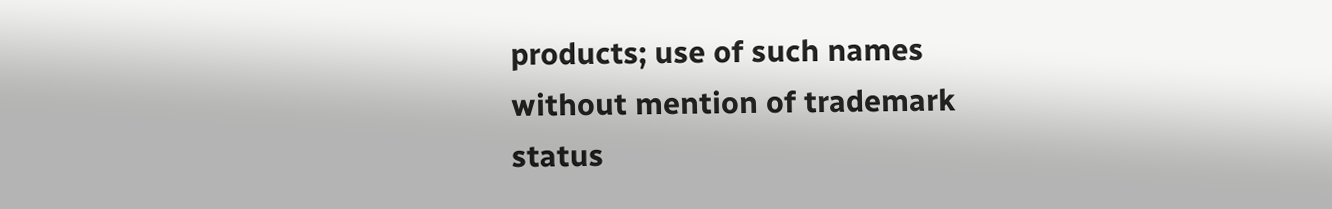products; use of such names without mention of trademark status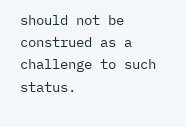should not be construed as a challenge to such status.